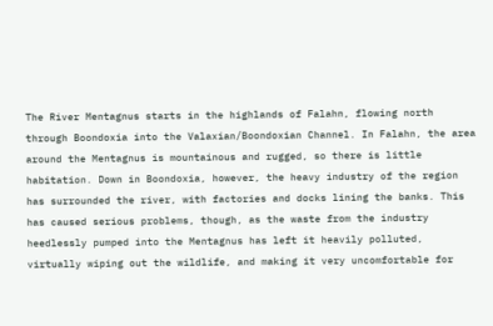The River Mentagnus starts in the highlands of Falahn, flowing north through Boondoxia into the Valaxian/Boondoxian Channel. In Falahn, the area around the Mentagnus is mountainous and rugged, so there is little habitation. Down in Boondoxia, however, the heavy industry of the region has surrounded the river, with factories and docks lining the banks. This has caused serious problems, though, as the waste from the industry heedlessly pumped into the Mentagnus has left it heavily polluted, virtually wiping out the wildlife, and making it very uncomfortable for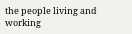the people living and working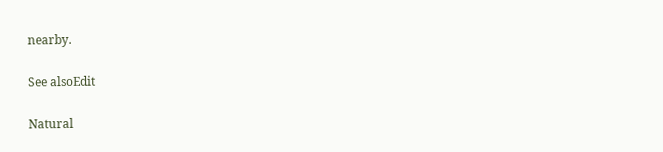nearby.

See alsoEdit

Natural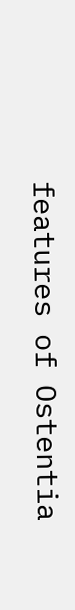features of Ostentia